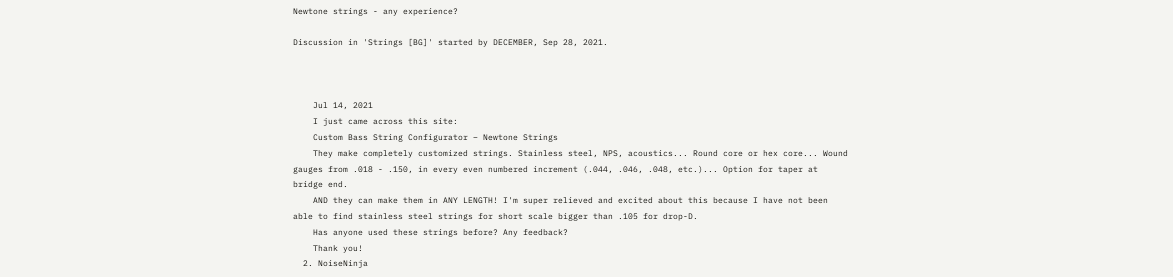Newtone strings - any experience?

Discussion in 'Strings [BG]' started by DECEMBER, Sep 28, 2021.



    Jul 14, 2021
    I just came across this site:
    Custom Bass String Configurator – Newtone Strings
    They make completely customized strings. Stainless steel, NPS, acoustics... Round core or hex core... Wound gauges from .018 - .150, in every even numbered increment (.044, .046, .048, etc.)... Option for taper at bridge end.
    AND they can make them in ANY LENGTH! I'm super relieved and excited about this because I have not been able to find stainless steel strings for short scale bigger than .105 for drop-D.
    Has anyone used these strings before? Any feedback?
    Thank you!
  2. NoiseNinja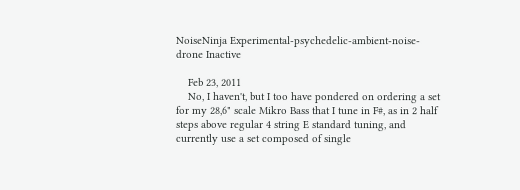NoiseNinja Experimental-psychedelic-ambient-noise-drone Inactive

    Feb 23, 2011
    No, I haven't, but I too have pondered on ordering a set for my 28,6" scale Mikro Bass that I tune in F#, as in 2 half steps above regular 4 string E standard tuning, and currently use a set composed of single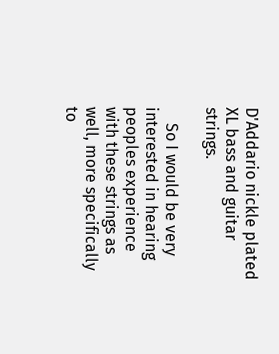D'Addario nickle plated XL bass and guitar strings.

    So I would be very interested in hearing peoples experience with these strings as well, more specifically to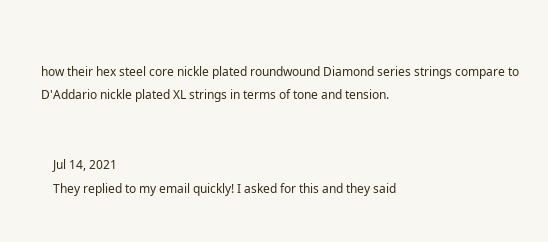how their hex steel core nickle plated roundwound Diamond series strings compare to D'Addario nickle plated XL strings in terms of tone and tension.


    Jul 14, 2021
    They replied to my email quickly! I asked for this and they said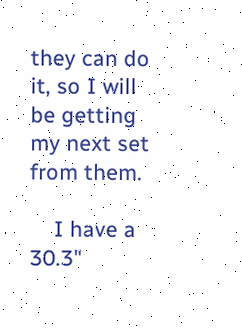they can do it, so I will be getting my next set from them.

    I have a 30.3"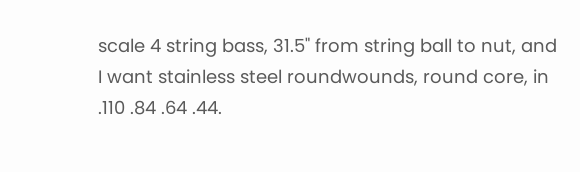scale 4 string bass, 31.5" from string ball to nut, and I want stainless steel roundwounds, round core, in .110 .84 .64 .44.